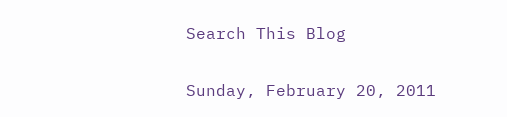Search This Blog

Sunday, February 20, 2011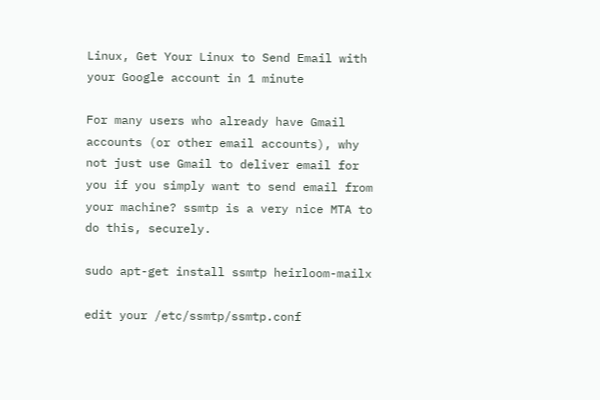Linux, Get Your Linux to Send Email with your Google account in 1 minute

For many users who already have Gmail accounts (or other email accounts), why not just use Gmail to deliver email for you if you simply want to send email from your machine? ssmtp is a very nice MTA to do this, securely.

sudo apt-get install ssmtp heirloom-mailx

edit your /etc/ssmtp/ssmtp.conf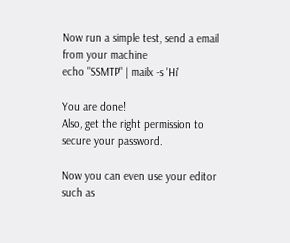Now run a simple test, send a email from your machine
echo "SSMTP" | mailx -s 'Hi'

You are done!
Also, get the right permission to secure your password.

Now you can even use your editor such as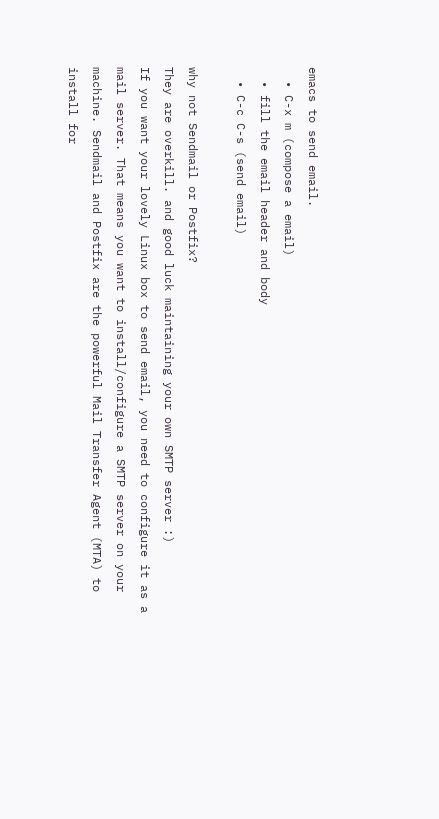emacs to send email.
  • C-x m (compose a email)
  • fill the email header and body
  • C-c C-s (send email)

why not Sendmail or Postfix?
They are overkill. and good luck maintaining your own SMTP server :)
If you want your lovely Linux box to send email, you need to configure it as a mail server. That means you want to install/configure a SMTP server on your machine. Sendmail and Postfix are the powerful Mail Transfer Agent (MTA) to install for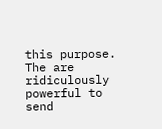this purpose. The are ridiculously powerful to send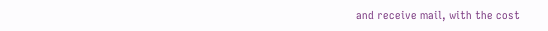and receive mail, with the cost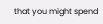that you might spend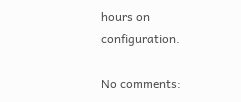hours on configuration.

No comments: